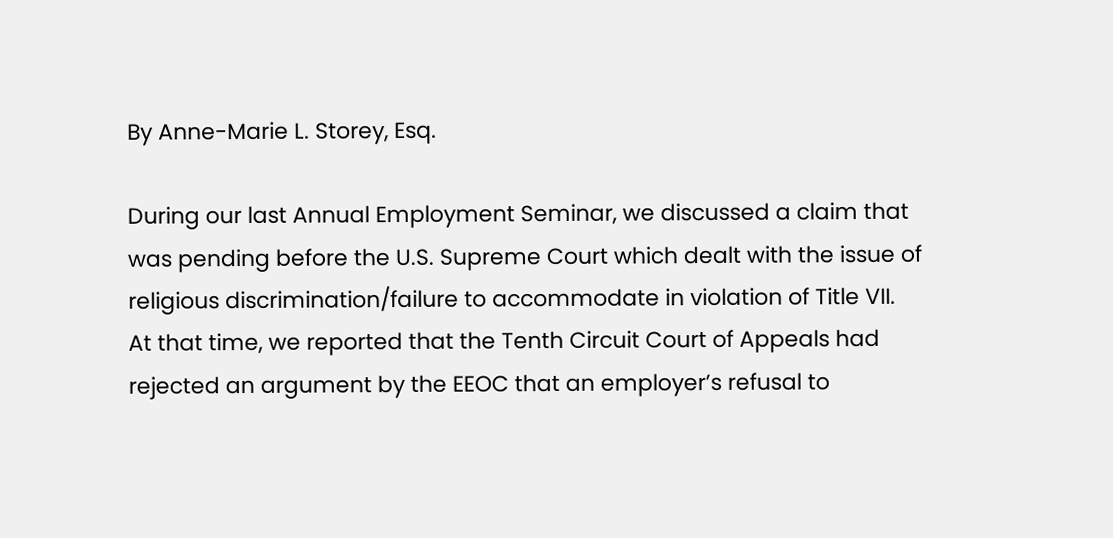By Anne-Marie L. Storey, Esq.

During our last Annual Employment Seminar, we discussed a claim that was pending before the U.S. Supreme Court which dealt with the issue of religious discrimination/failure to accommodate in violation of Title VII.   At that time, we reported that the Tenth Circuit Court of Appeals had rejected an argument by the EEOC that an employer’s refusal to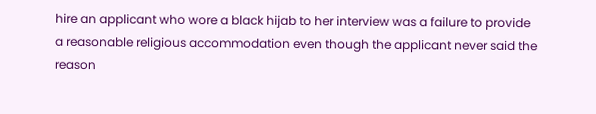hire an applicant who wore a black hijab to her interview was a failure to provide a reasonable religious accommodation even though the applicant never said the reason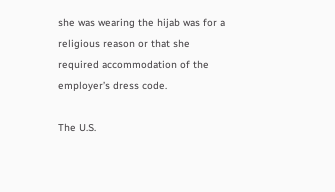she was wearing the hijab was for a religious reason or that she required accommodation of the employer’s dress code.

The U.S.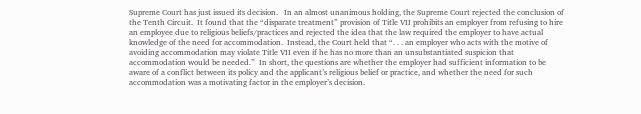Supreme Court has just issued its decision.   In an almost unanimous holding, the Supreme Court rejected the conclusion of the Tenth Circuit.  It found that the “disparate treatment” provision of Title VII prohibits an employer from refusing to hire an employee due to religious beliefs/practices and rejected the idea that the law required the employer to have actual knowledge of the need for accommodation.  Instead, the Court held that “. . . an employer who acts with the motive of avoiding accommodation may violate Title VII even if he has no more than an unsubstantiated suspicion that accommodation would be needed.”  In short, the questions are whether the employer had sufficient information to be aware of a conflict between its policy and the applicant’s religious belief or practice, and whether the need for such accommodation was a motivating factor in the employer’s decision.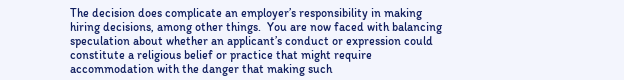The decision does complicate an employer’s responsibility in making hiring decisions, among other things.  You are now faced with balancing speculation about whether an applicant’s conduct or expression could constitute a religious belief or practice that might require accommodation with the danger that making such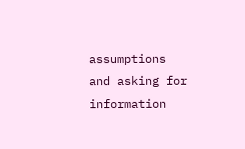assumptions and asking for information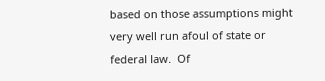based on those assumptions might very well run afoul of state or federal law.  Of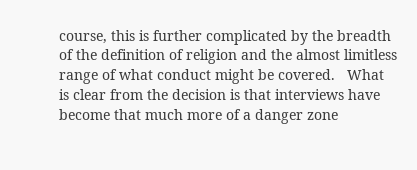course, this is further complicated by the breadth of the definition of religion and the almost limitless range of what conduct might be covered.   What is clear from the decision is that interviews have become that much more of a danger zone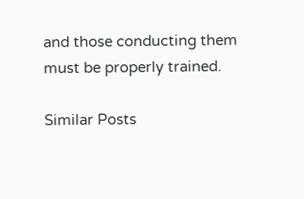and those conducting them must be properly trained.

Similar Posts